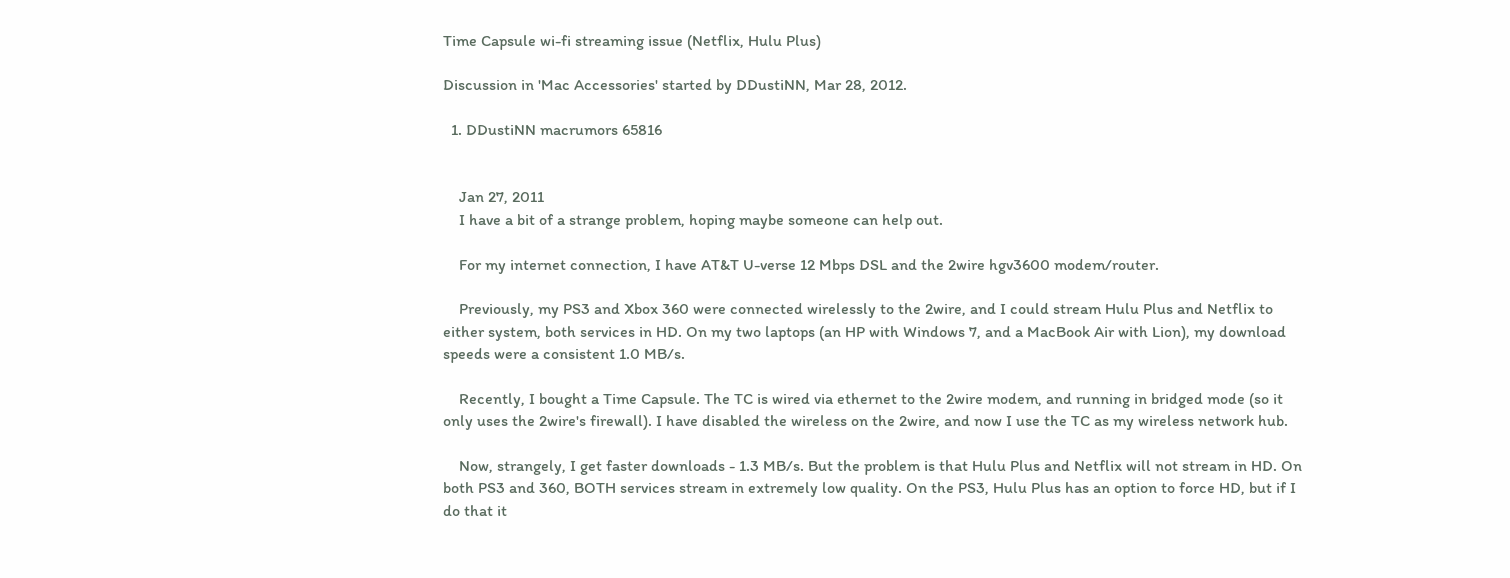Time Capsule wi-fi streaming issue (Netflix, Hulu Plus)

Discussion in 'Mac Accessories' started by DDustiNN, Mar 28, 2012.

  1. DDustiNN macrumors 65816


    Jan 27, 2011
    I have a bit of a strange problem, hoping maybe someone can help out.

    For my internet connection, I have AT&T U-verse 12 Mbps DSL and the 2wire hgv3600 modem/router.

    Previously, my PS3 and Xbox 360 were connected wirelessly to the 2wire, and I could stream Hulu Plus and Netflix to either system, both services in HD. On my two laptops (an HP with Windows 7, and a MacBook Air with Lion), my download speeds were a consistent 1.0 MB/s.

    Recently, I bought a Time Capsule. The TC is wired via ethernet to the 2wire modem, and running in bridged mode (so it only uses the 2wire's firewall). I have disabled the wireless on the 2wire, and now I use the TC as my wireless network hub.

    Now, strangely, I get faster downloads - 1.3 MB/s. But the problem is that Hulu Plus and Netflix will not stream in HD. On both PS3 and 360, BOTH services stream in extremely low quality. On the PS3, Hulu Plus has an option to force HD, but if I do that it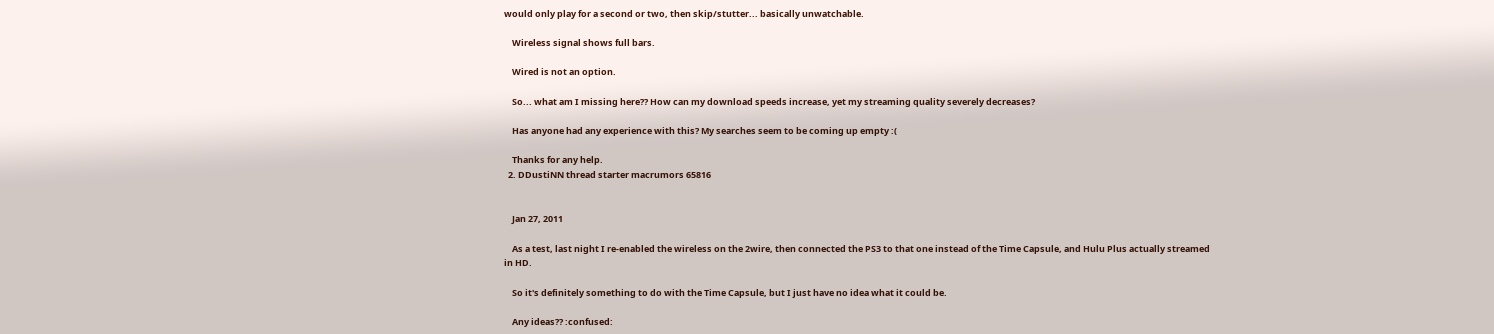would only play for a second or two, then skip/stutter... basically unwatchable.

    Wireless signal shows full bars.

    Wired is not an option.

    So... what am I missing here?? How can my download speeds increase, yet my streaming quality severely decreases?

    Has anyone had any experience with this? My searches seem to be coming up empty :(

    Thanks for any help.
  2. DDustiNN thread starter macrumors 65816


    Jan 27, 2011

    As a test, last night I re-enabled the wireless on the 2wire, then connected the PS3 to that one instead of the Time Capsule, and Hulu Plus actually streamed in HD.

    So it's definitely something to do with the Time Capsule, but I just have no idea what it could be.

    Any ideas?? :confused: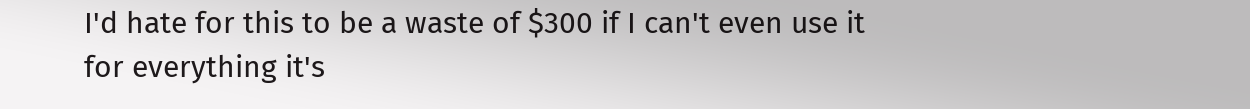I'd hate for this to be a waste of $300 if I can't even use it for everything it's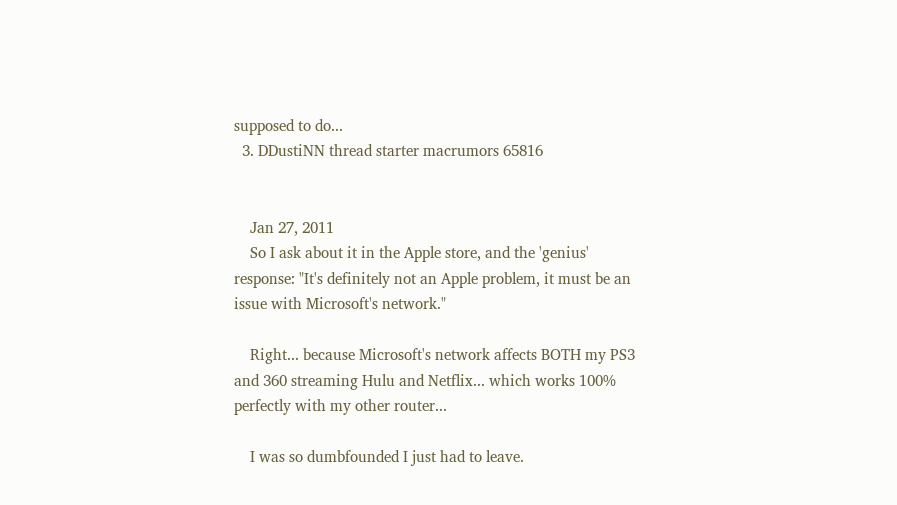supposed to do...
  3. DDustiNN thread starter macrumors 65816


    Jan 27, 2011
    So I ask about it in the Apple store, and the 'genius' response: "It's definitely not an Apple problem, it must be an issue with Microsoft's network."

    Right... because Microsoft's network affects BOTH my PS3 and 360 streaming Hulu and Netflix... which works 100% perfectly with my other router...

    I was so dumbfounded I just had to leave.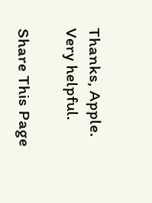Thanks, Apple. Very helpful.

Share This Page